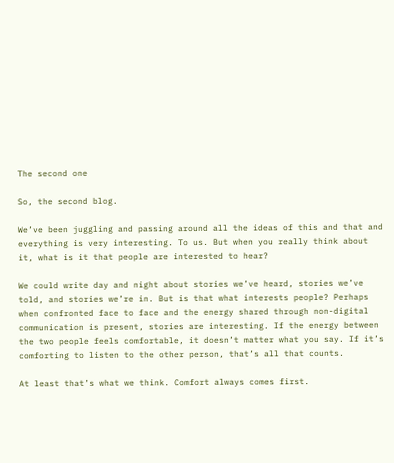The second one

So, the second blog.

We’ve been juggling and passing around all the ideas of this and that and everything is very interesting. To us. But when you really think about it, what is it that people are interested to hear?

We could write day and night about stories we’ve heard, stories we’ve told, and stories we’re in. But is that what interests people? Perhaps when confronted face to face and the energy shared through non-digital communication is present, stories are interesting. If the energy between the two people feels comfortable, it doesn’t matter what you say. If it’s comforting to listen to the other person, that’s all that counts.

At least that’s what we think. Comfort always comes first.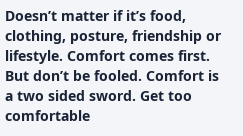Doesn’t matter if it’s food, clothing, posture, friendship or lifestyle. Comfort comes first. But don’t be fooled. Comfort is a two sided sword. Get too comfortable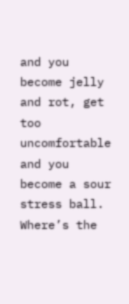and you become jelly and rot, get too uncomfortable and you become a sour stress ball. Where’s the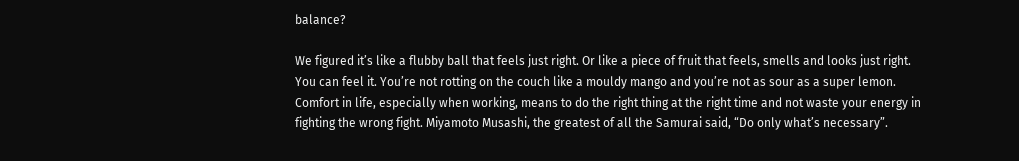balance?

We figured it’s like a flubby ball that feels just right. Or like a piece of fruit that feels, smells and looks just right. You can feel it. You’re not rotting on the couch like a mouldy mango and you’re not as sour as a super lemon. Comfort in life, especially when working, means to do the right thing at the right time and not waste your energy in fighting the wrong fight. Miyamoto Musashi, the greatest of all the Samurai said, “Do only what’s necessary”.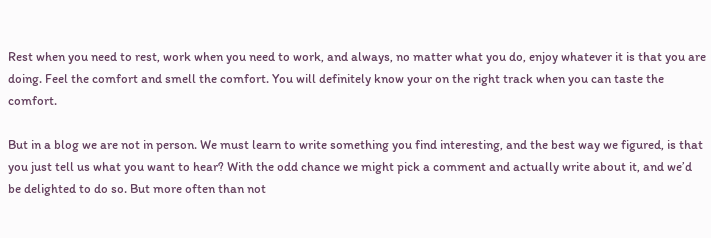Rest when you need to rest, work when you need to work, and always, no matter what you do, enjoy whatever it is that you are doing. Feel the comfort and smell the comfort. You will definitely know your on the right track when you can taste the comfort.

But in a blog we are not in person. We must learn to write something you find interesting, and the best way we figured, is that you just tell us what you want to hear? With the odd chance we might pick a comment and actually write about it, and we’d be delighted to do so. But more often than not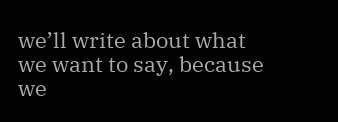we’ll write about what we want to say, because we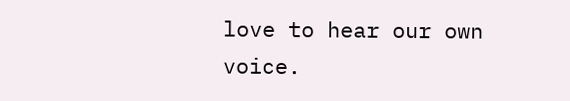love to hear our own voice.